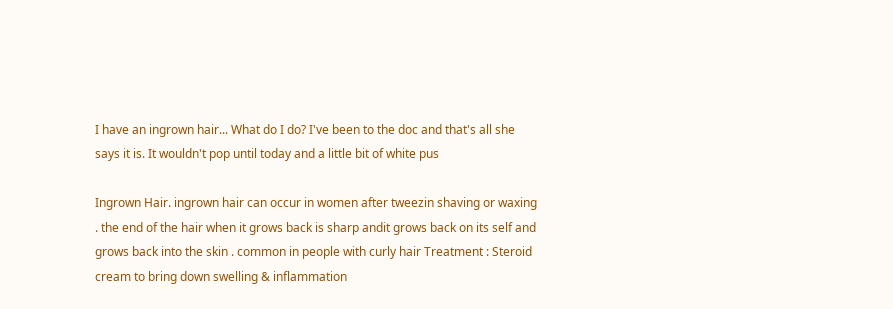I have an ingrown hair... What do I do? I've been to the doc and that's all she says it is. It wouldn't pop until today and a little bit of white pus

Ingrown Hair. ingrown hair can occur in women after tweezin shaving or waxing . the end of the hair when it grows back is sharp andit grows back on its self and grows back into the skin . common in people with curly hair Treatment : Steroid cream to bring down swelling & inflammation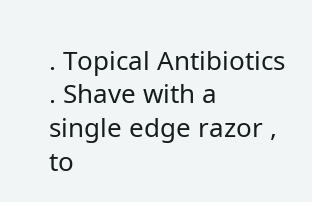. Topical Antibiotics . Shave with a single edge razor , to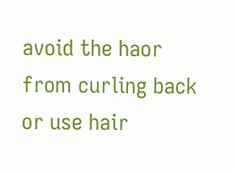avoid the haor from curling back or use hair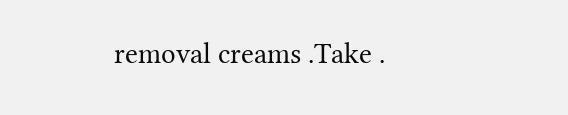removal creams .Take .